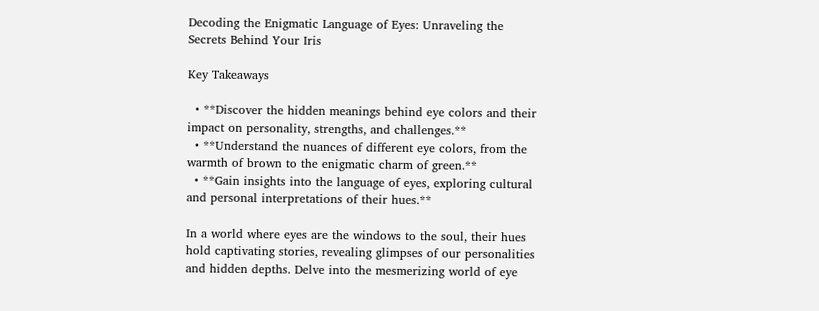Decoding the Enigmatic Language of Eyes: Unraveling the Secrets Behind Your Iris

Key Takeaways

  • **Discover the hidden meanings behind eye colors and their impact on personality, strengths, and challenges.**
  • **Understand the nuances of different eye colors, from the warmth of brown to the enigmatic charm of green.**
  • **Gain insights into the language of eyes, exploring cultural and personal interpretations of their hues.**

In a world where eyes are the windows to the soul, their hues hold captivating stories, revealing glimpses of our personalities and hidden depths. Delve into the mesmerizing world of eye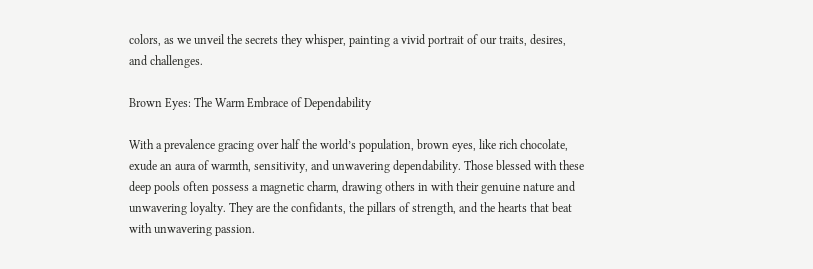colors, as we unveil the secrets they whisper, painting a vivid portrait of our traits, desires, and challenges.

Brown Eyes: The Warm Embrace of Dependability

With a prevalence gracing over half the world’s population, brown eyes, like rich chocolate, exude an aura of warmth, sensitivity, and unwavering dependability. Those blessed with these deep pools often possess a magnetic charm, drawing others in with their genuine nature and unwavering loyalty. They are the confidants, the pillars of strength, and the hearts that beat with unwavering passion.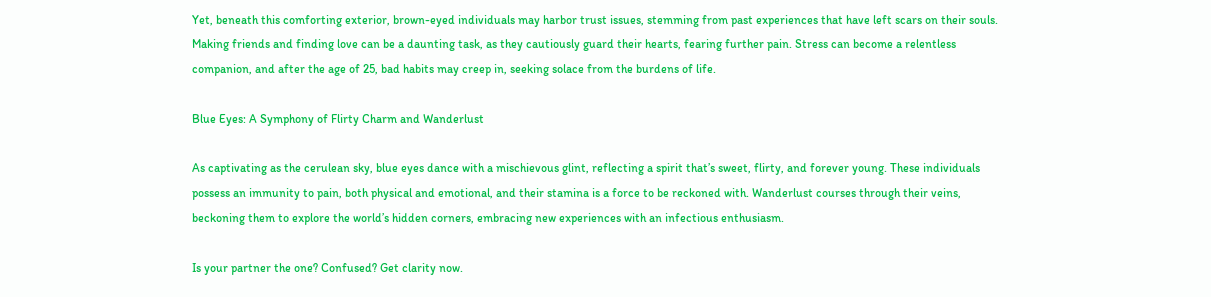Yet, beneath this comforting exterior, brown-eyed individuals may harbor trust issues, stemming from past experiences that have left scars on their souls. Making friends and finding love can be a daunting task, as they cautiously guard their hearts, fearing further pain. Stress can become a relentless companion, and after the age of 25, bad habits may creep in, seeking solace from the burdens of life.

Blue Eyes: A Symphony of Flirty Charm and Wanderlust

As captivating as the cerulean sky, blue eyes dance with a mischievous glint, reflecting a spirit that’s sweet, flirty, and forever young. These individuals possess an immunity to pain, both physical and emotional, and their stamina is a force to be reckoned with. Wanderlust courses through their veins, beckoning them to explore the world’s hidden corners, embracing new experiences with an infectious enthusiasm.

Is your partner the one? Confused? Get clarity now.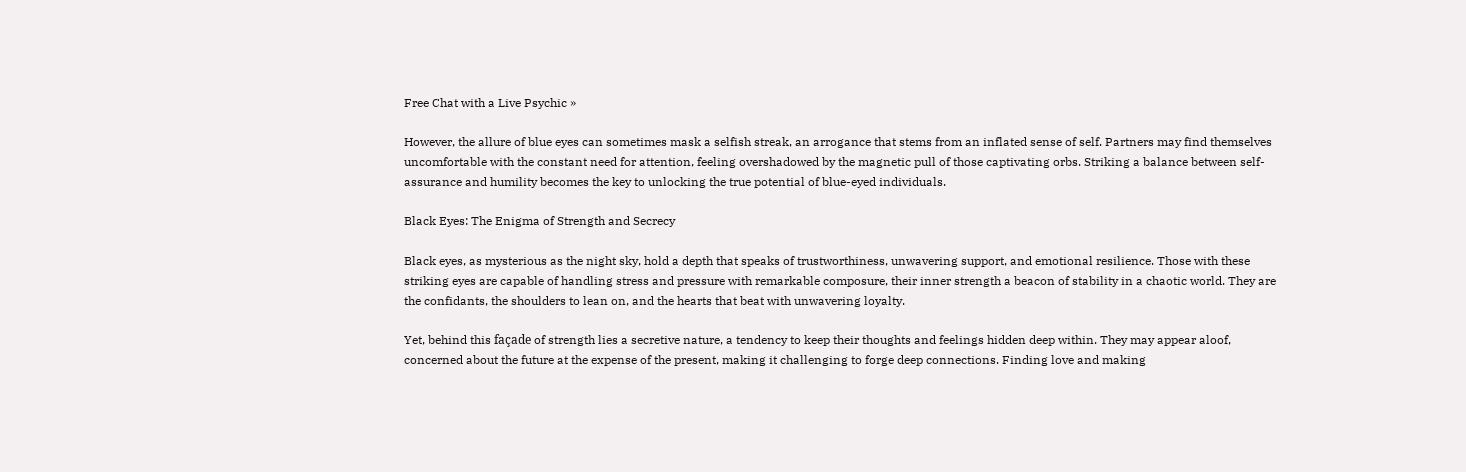Free Chat with a Live Psychic »

However, the allure of blue eyes can sometimes mask a selfish streak, an arrogance that stems from an inflated sense of self. Partners may find themselves uncomfortable with the constant need for attention, feeling overshadowed by the magnetic pull of those captivating orbs. Striking a balance between self-assurance and humility becomes the key to unlocking the true potential of blue-eyed individuals.

Black Eyes: The Enigma of Strength and Secrecy

Black eyes, as mysterious as the night sky, hold a depth that speaks of trustworthiness, unwavering support, and emotional resilience. Those with these striking eyes are capable of handling stress and pressure with remarkable composure, their inner strength a beacon of stability in a chaotic world. They are the confidants, the shoulders to lean on, and the hearts that beat with unwavering loyalty.

Yet, behind this façade of strength lies a secretive nature, a tendency to keep their thoughts and feelings hidden deep within. They may appear aloof, concerned about the future at the expense of the present, making it challenging to forge deep connections. Finding love and making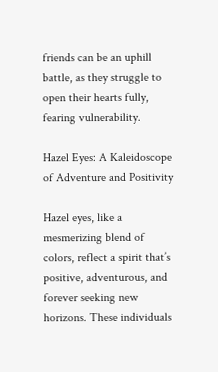friends can be an uphill battle, as they struggle to open their hearts fully, fearing vulnerability.

Hazel Eyes: A Kaleidoscope of Adventure and Positivity

Hazel eyes, like a mesmerizing blend of colors, reflect a spirit that’s positive, adventurous, and forever seeking new horizons. These individuals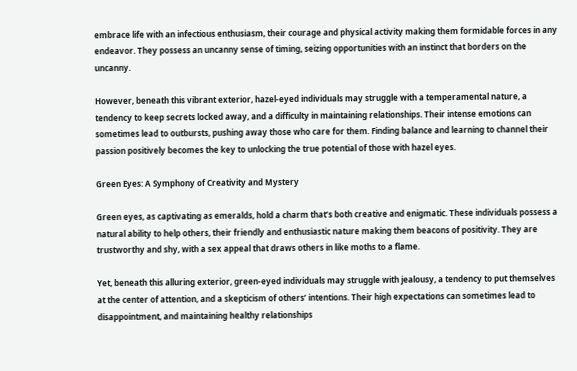embrace life with an infectious enthusiasm, their courage and physical activity making them formidable forces in any endeavor. They possess an uncanny sense of timing, seizing opportunities with an instinct that borders on the uncanny.

However, beneath this vibrant exterior, hazel-eyed individuals may struggle with a temperamental nature, a tendency to keep secrets locked away, and a difficulty in maintaining relationships. Their intense emotions can sometimes lead to outbursts, pushing away those who care for them. Finding balance and learning to channel their passion positively becomes the key to unlocking the true potential of those with hazel eyes.

Green Eyes: A Symphony of Creativity and Mystery

Green eyes, as captivating as emeralds, hold a charm that’s both creative and enigmatic. These individuals possess a natural ability to help others, their friendly and enthusiastic nature making them beacons of positivity. They are trustworthy and shy, with a sex appeal that draws others in like moths to a flame.

Yet, beneath this alluring exterior, green-eyed individuals may struggle with jealousy, a tendency to put themselves at the center of attention, and a skepticism of others’ intentions. Their high expectations can sometimes lead to disappointment, and maintaining healthy relationships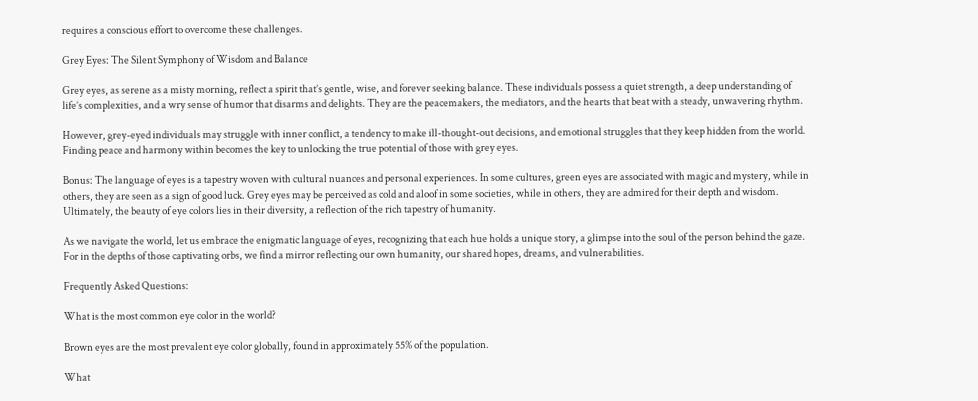requires a conscious effort to overcome these challenges.

Grey Eyes: The Silent Symphony of Wisdom and Balance

Grey eyes, as serene as a misty morning, reflect a spirit that’s gentle, wise, and forever seeking balance. These individuals possess a quiet strength, a deep understanding of life’s complexities, and a wry sense of humor that disarms and delights. They are the peacemakers, the mediators, and the hearts that beat with a steady, unwavering rhythm.

However, grey-eyed individuals may struggle with inner conflict, a tendency to make ill-thought-out decisions, and emotional struggles that they keep hidden from the world. Finding peace and harmony within becomes the key to unlocking the true potential of those with grey eyes.

Bonus: The language of eyes is a tapestry woven with cultural nuances and personal experiences. In some cultures, green eyes are associated with magic and mystery, while in others, they are seen as a sign of good luck. Grey eyes may be perceived as cold and aloof in some societies, while in others, they are admired for their depth and wisdom. Ultimately, the beauty of eye colors lies in their diversity, a reflection of the rich tapestry of humanity.

As we navigate the world, let us embrace the enigmatic language of eyes, recognizing that each hue holds a unique story, a glimpse into the soul of the person behind the gaze. For in the depths of those captivating orbs, we find a mirror reflecting our own humanity, our shared hopes, dreams, and vulnerabilities.

Frequently Asked Questions:

What is the most common eye color in the world?

Brown eyes are the most prevalent eye color globally, found in approximately 55% of the population.

What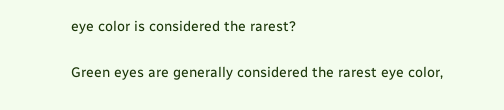eye color is considered the rarest?

Green eyes are generally considered the rarest eye color,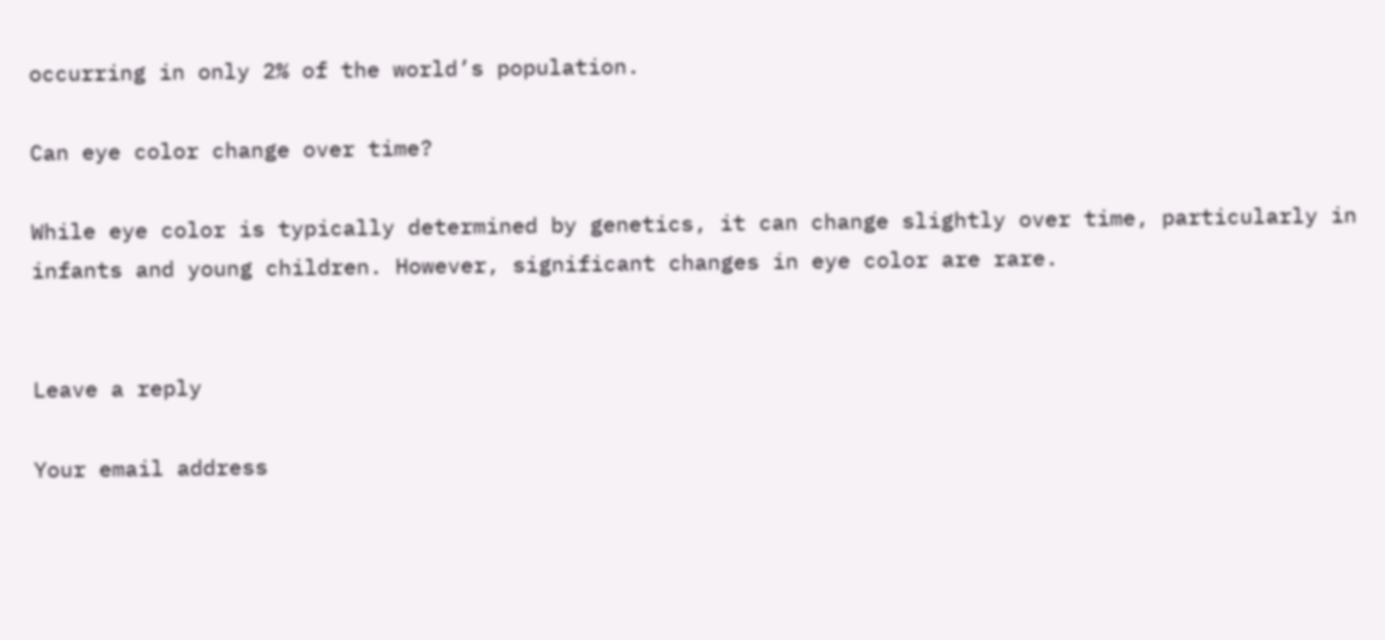occurring in only 2% of the world’s population.

Can eye color change over time?

While eye color is typically determined by genetics, it can change slightly over time, particularly in infants and young children. However, significant changes in eye color are rare.


Leave a reply

Your email address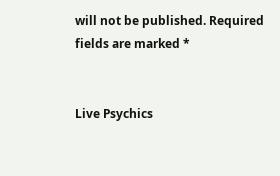will not be published. Required fields are marked *


Live Psychics